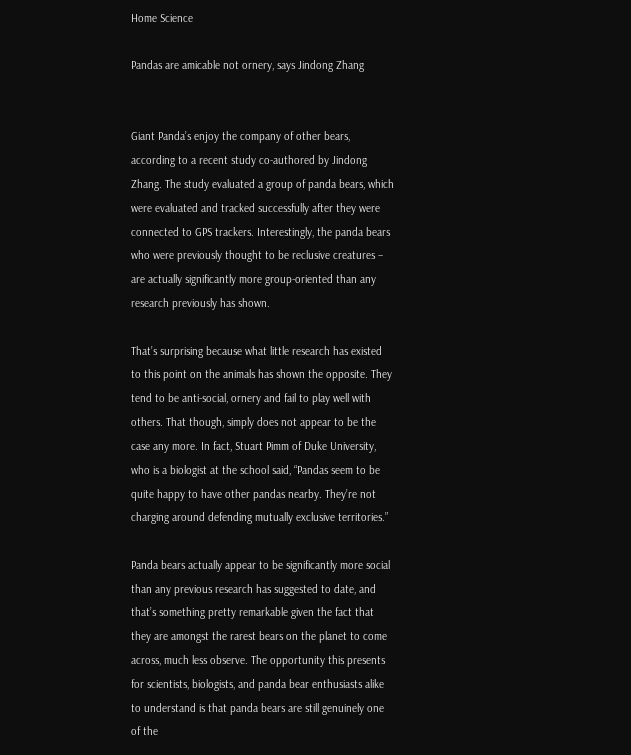Home Science

Pandas are amicable not ornery, says Jindong Zhang


Giant Panda’s enjoy the company of other bears, according to a recent study co-authored by Jindong Zhang. The study evaluated a group of panda bears, which were evaluated and tracked successfully after they were connected to GPS trackers. Interestingly, the panda bears who were previously thought to be reclusive creatures – are actually significantly more group-oriented than any research previously has shown.

That’s surprising because what little research has existed to this point on the animals has shown the opposite. They tend to be anti-social, ornery and fail to play well with others. That though, simply does not appear to be the case any more. In fact, Stuart Pimm of Duke University, who is a biologist at the school said, “Pandas seem to be quite happy to have other pandas nearby. They’re not charging around defending mutually exclusive territories.”

Panda bears actually appear to be significantly more social than any previous research has suggested to date, and that’s something pretty remarkable given the fact that they are amongst the rarest bears on the planet to come across, much less observe. The opportunity this presents for scientists, biologists, and panda bear enthusiasts alike to understand is that panda bears are still genuinely one of the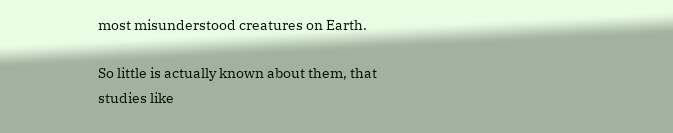most misunderstood creatures on Earth.

So little is actually known about them, that studies like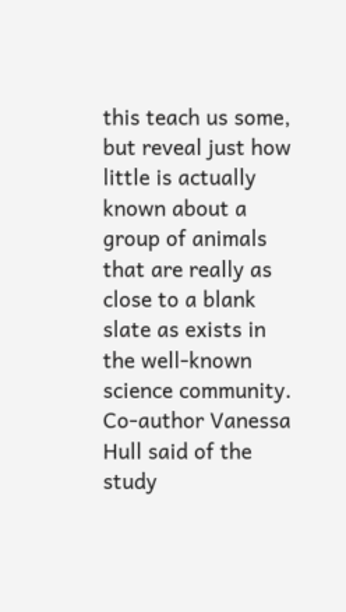this teach us some, but reveal just how little is actually known about a group of animals that are really as close to a blank slate as exists in the well-known science community. Co-author Vanessa Hull said of the study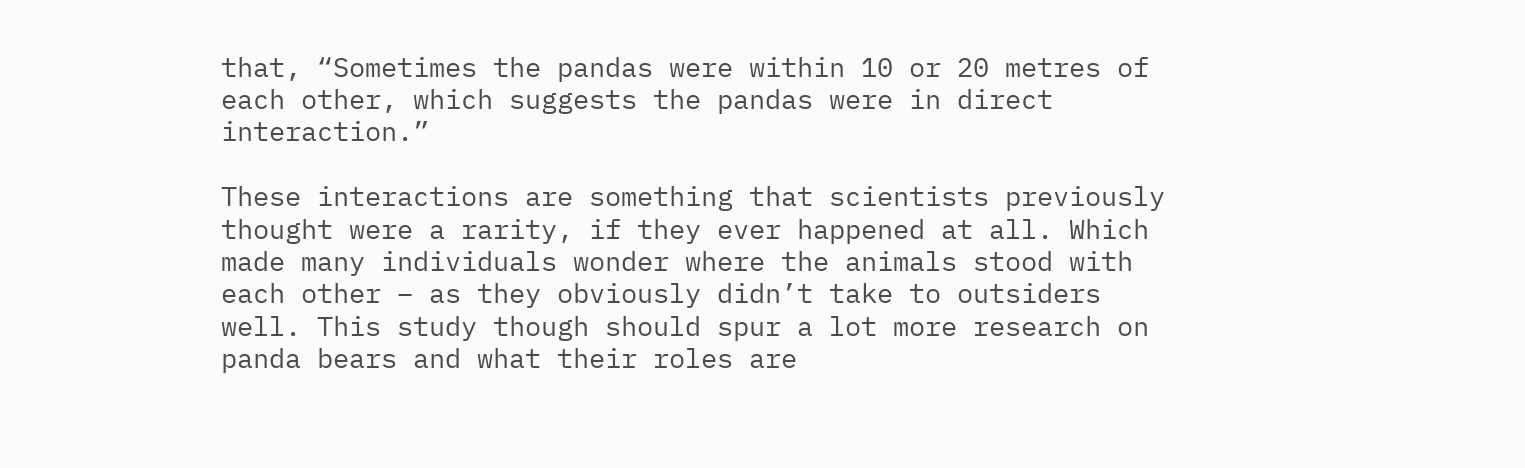that, “Sometimes the pandas were within 10 or 20 metres of each other, which suggests the pandas were in direct interaction.”

These interactions are something that scientists previously thought were a rarity, if they ever happened at all. Which made many individuals wonder where the animals stood with each other – as they obviously didn’t take to outsiders well. This study though should spur a lot more research on panda bears and what their roles are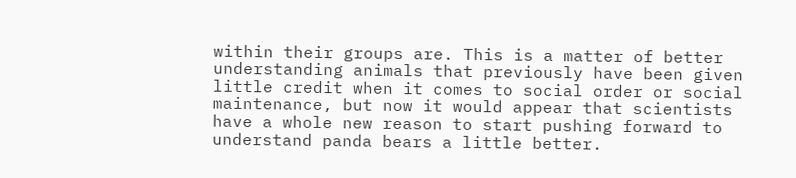within their groups are. This is a matter of better understanding animals that previously have been given little credit when it comes to social order or social maintenance, but now it would appear that scientists have a whole new reason to start pushing forward to understand panda bears a little better.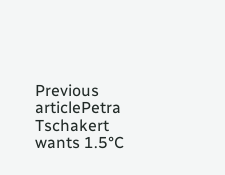Previous articlePetra Tschakert wants 1.5°C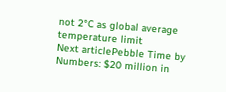not 2°C as global average temperature limit
Next articlePebble Time by Numbers: $20 million in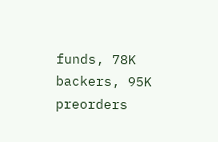funds, 78K backers, 95K preorders